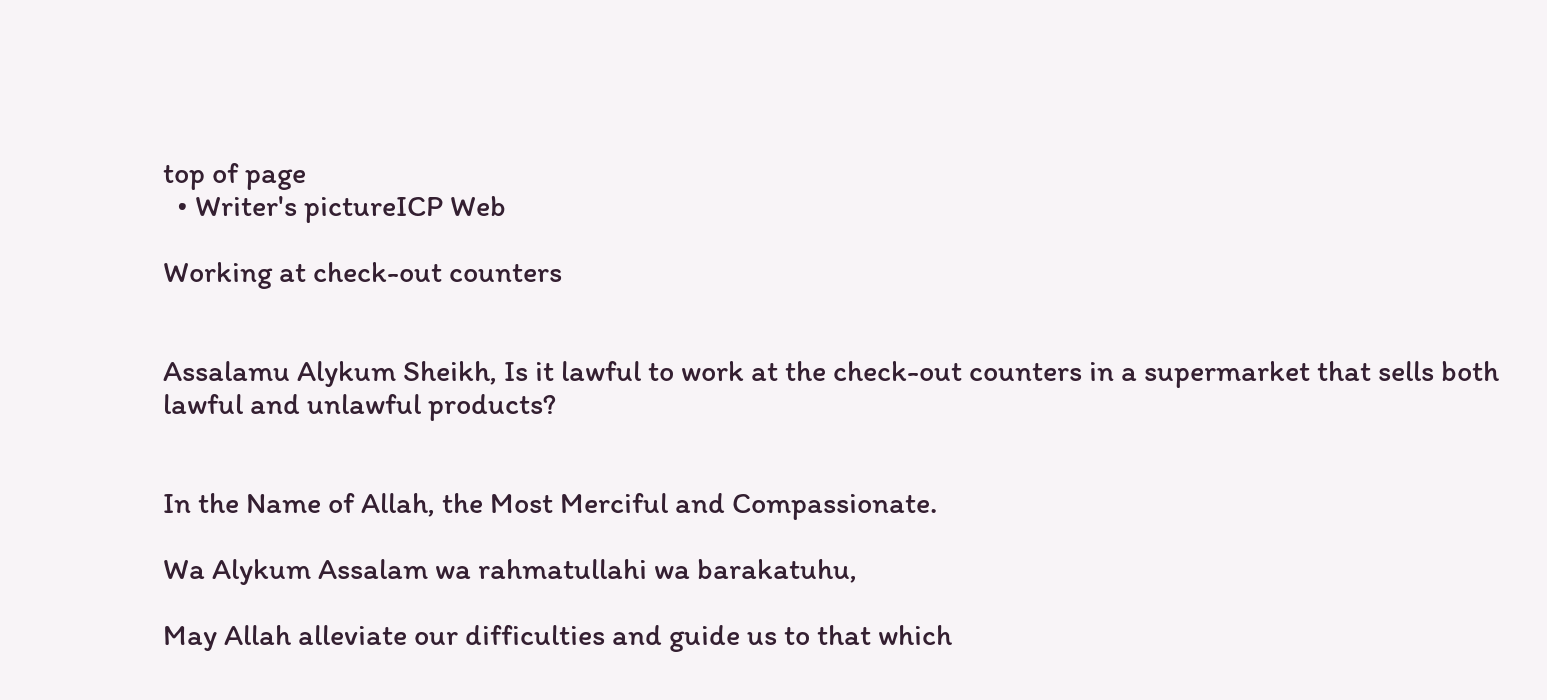top of page
  • Writer's pictureICP Web

Working at check-out counters


Assalamu Alykum Sheikh, Is it lawful to work at the check-out counters in a supermarket that sells both lawful and unlawful products?


In the Name of Allah, the Most Merciful and Compassionate.

Wa Alykum Assalam wa rahmatullahi wa barakatuhu,

May Allah alleviate our difficulties and guide us to that which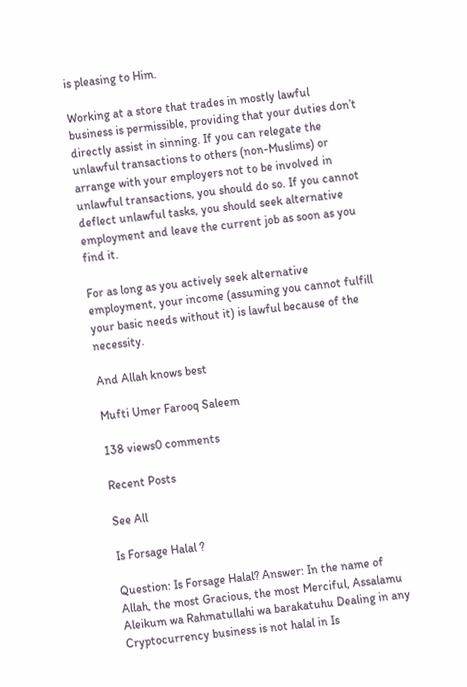is pleasing to Him.

Working at a store that trades in mostly lawful business is permissible, providing that your duties don’t directly assist in sinning. If you can relegate the unlawful transactions to others (non-Muslims) or arrange with your employers not to be involved in unlawful transactions, you should do so. If you cannot deflect unlawful tasks, you should seek alternative employment and leave the current job as soon as you find it.

For as long as you actively seek alternative employment, your income (assuming you cannot fulfill your basic needs without it) is lawful because of the necessity.

And Allah knows best

Mufti Umer Farooq Saleem

138 views0 comments

Recent Posts

See All

Is Forsage Halal ?

Question: Is Forsage Halal? Answer: In the name of Allah, the most Gracious, the most Merciful, Assalamu Aleikum wa Rahmatullahi wa barakatuhu Dealing in any Cryptocurrency business is not halal in Is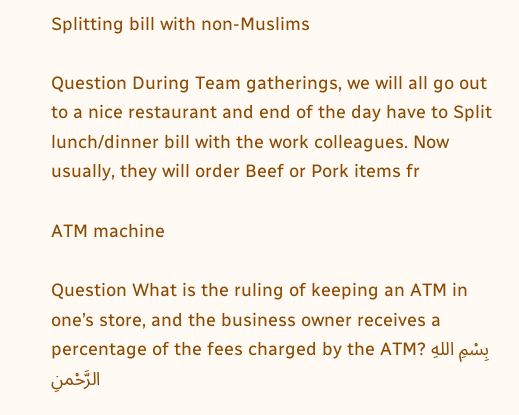Splitting bill with non-Muslims

Question During Team gatherings, we will all go out to a nice restaurant and end of the day have to Split lunch/dinner bill with the work colleagues. Now usually, they will order Beef or Pork items fr

ATM machine

Question What is the ruling of keeping an ATM in one’s store, and the business owner receives a percentage of the fees charged by the ATM? بِسْمِ اللهِ الرَّحْمنِ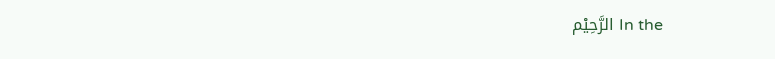الرَّحِيْم In the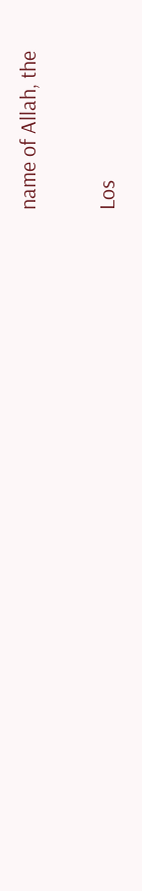name of Allah, the


Los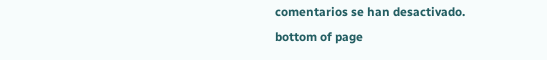comentarios se han desactivado.
bottom of page